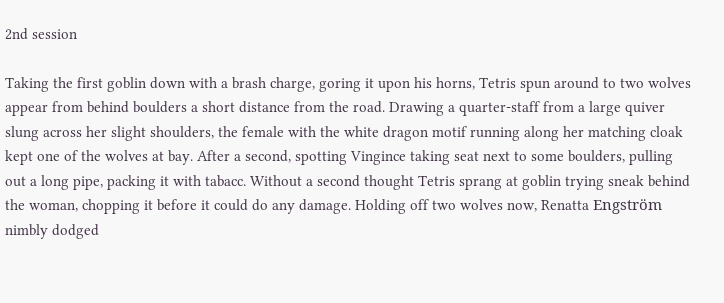2nd session

Taking the first goblin down with a brash charge, goring it upon his horns, Tetris spun around to two wolves appear from behind boulders a short distance from the road. Drawing a quarter-staff from a large quiver slung across her slight shoulders, the female with the white dragon motif running along her matching cloak kept one of the wolves at bay. After a second, spotting Vingince taking seat next to some boulders, pulling out a long pipe, packing it with tabacc. Without a second thought Tetris sprang at goblin trying sneak behind the woman, chopping it before it could do any damage. Holding off two wolves now, Renatta Engström nimbly dodged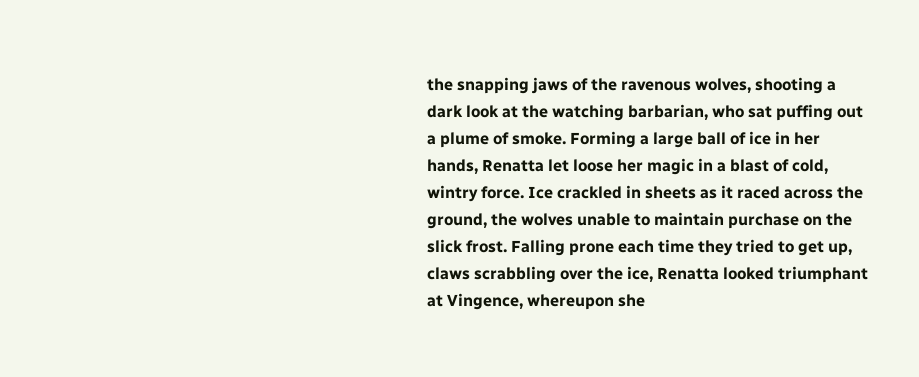the snapping jaws of the ravenous wolves, shooting a dark look at the watching barbarian, who sat puffing out a plume of smoke. Forming a large ball of ice in her hands, Renatta let loose her magic in a blast of cold, wintry force. Ice crackled in sheets as it raced across the ground, the wolves unable to maintain purchase on the slick frost. Falling prone each time they tried to get up, claws scrabbling over the ice, Renatta looked triumphant at Vingence, whereupon she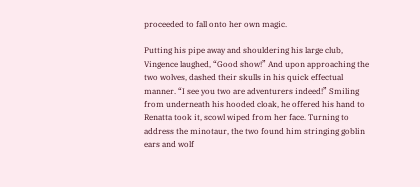proceeded to fall onto her own magic.

Putting his pipe away and shouldering his large club, Vingence laughed, “Good show!” And upon approaching the two wolves, dashed their skulls in his quick effectual manner. “I see you two are adventurers indeed!” Smiling from underneath his hooded cloak, he offered his hand to Renatta took it, scowl wiped from her face. Turning to address the minotaur, the two found him stringing goblin ears and wolf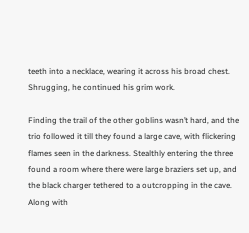teeth into a necklace, wearing it across his broad chest. Shrugging, he continued his grim work.

Finding the trail of the other goblins wasn’t hard, and the trio followed it till they found a large cave, with flickering flames seen in the darkness. Stealthly entering the three found a room where there were large braziers set up, and the black charger tethered to a outcropping in the cave. Along with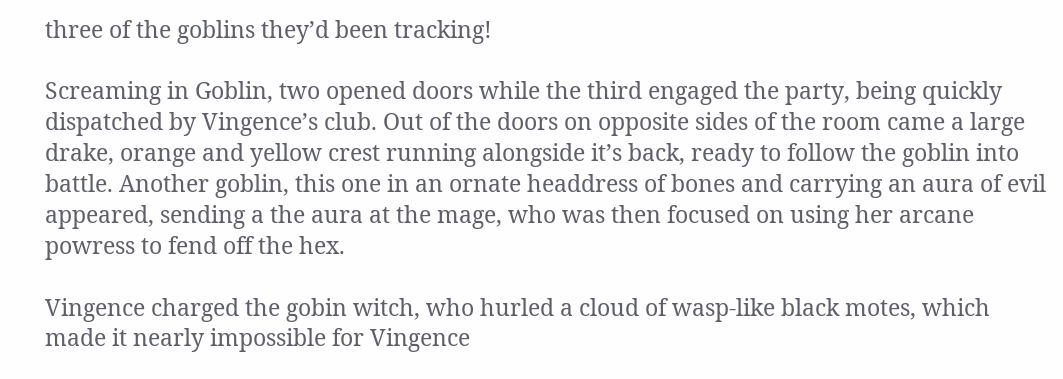three of the goblins they’d been tracking!

Screaming in Goblin, two opened doors while the third engaged the party, being quickly dispatched by Vingence’s club. Out of the doors on opposite sides of the room came a large drake, orange and yellow crest running alongside it’s back, ready to follow the goblin into battle. Another goblin, this one in an ornate headdress of bones and carrying an aura of evil appeared, sending a the aura at the mage, who was then focused on using her arcane powress to fend off the hex.

Vingence charged the gobin witch, who hurled a cloud of wasp-like black motes, which made it nearly impossible for Vingence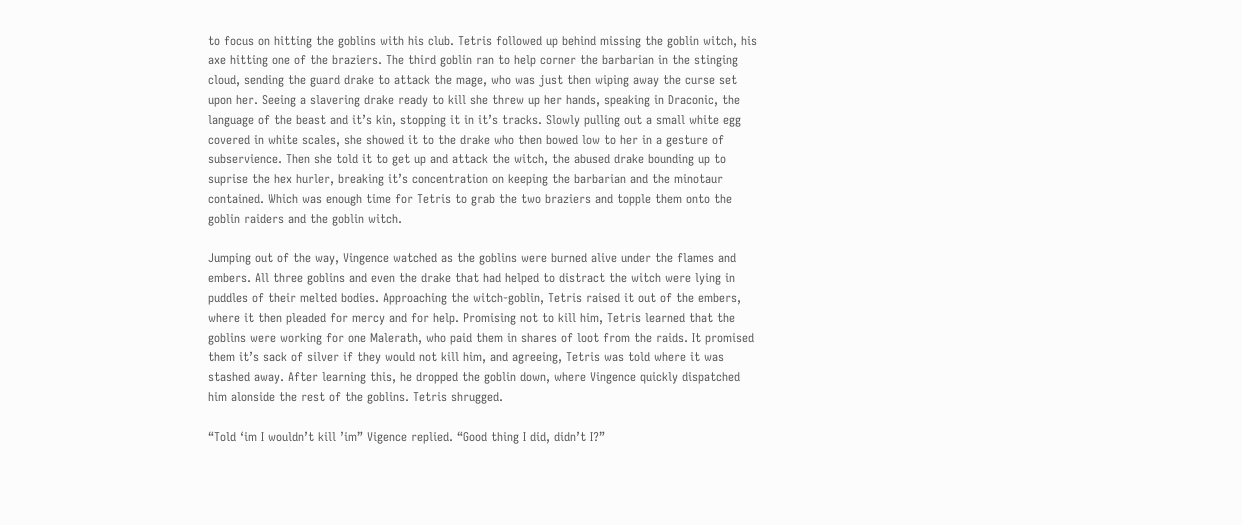to focus on hitting the goblins with his club. Tetris followed up behind missing the goblin witch, his axe hitting one of the braziers. The third goblin ran to help corner the barbarian in the stinging cloud, sending the guard drake to attack the mage, who was just then wiping away the curse set upon her. Seeing a slavering drake ready to kill she threw up her hands, speaking in Draconic, the language of the beast and it’s kin, stopping it in it’s tracks. Slowly pulling out a small white egg covered in white scales, she showed it to the drake who then bowed low to her in a gesture of subservience. Then she told it to get up and attack the witch, the abused drake bounding up to suprise the hex hurler, breaking it’s concentration on keeping the barbarian and the minotaur contained. Which was enough time for Tetris to grab the two braziers and topple them onto the goblin raiders and the goblin witch.

Jumping out of the way, Vingence watched as the goblins were burned alive under the flames and embers. All three goblins and even the drake that had helped to distract the witch were lying in puddles of their melted bodies. Approaching the witch-goblin, Tetris raised it out of the embers, where it then pleaded for mercy and for help. Promising not to kill him, Tetris learned that the goblins were working for one Malerath, who paid them in shares of loot from the raids. It promised them it’s sack of silver if they would not kill him, and agreeing, Tetris was told where it was stashed away. After learning this, he dropped the goblin down, where Vingence quickly dispatched him alonside the rest of the goblins. Tetris shrugged.

“Told ‘im I wouldn’t kill ’im” Vigence replied. “Good thing I did, didn’t I?”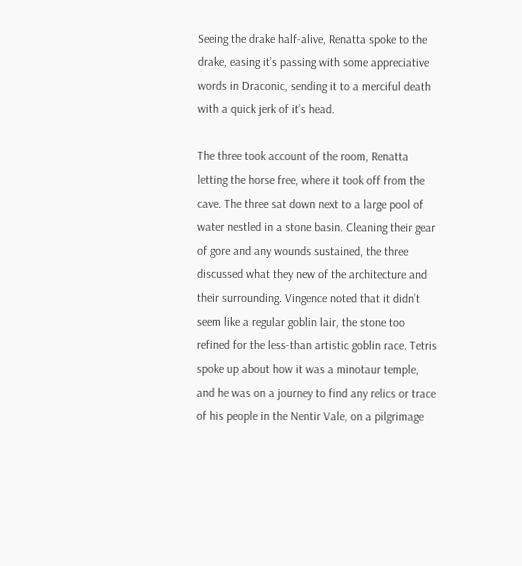Seeing the drake half-alive, Renatta spoke to the drake, easing it’s passing with some appreciative words in Draconic, sending it to a merciful death with a quick jerk of it’s head.

The three took account of the room, Renatta letting the horse free, where it took off from the cave. The three sat down next to a large pool of water nestled in a stone basin. Cleaning their gear of gore and any wounds sustained, the three discussed what they new of the architecture and their surrounding. Vingence noted that it didn’t seem like a regular goblin lair, the stone too refined for the less-than artistic goblin race. Tetris spoke up about how it was a minotaur temple, and he was on a journey to find any relics or trace of his people in the Nentir Vale, on a pilgrimage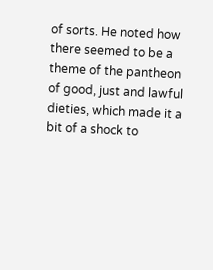of sorts. He noted how there seemed to be a theme of the pantheon of good, just and lawful dieties, which made it a bit of a shock to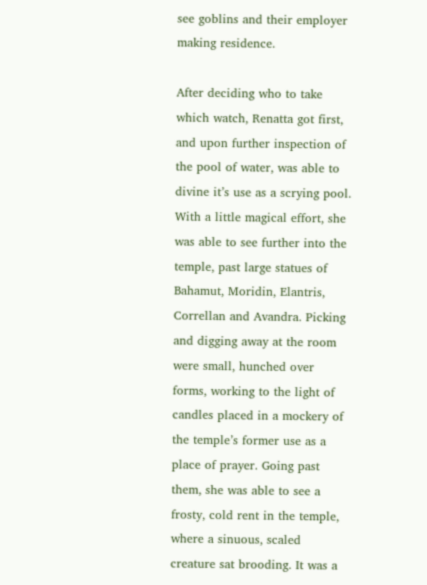see goblins and their employer making residence.

After deciding who to take which watch, Renatta got first, and upon further inspection of the pool of water, was able to divine it’s use as a scrying pool. With a little magical effort, she was able to see further into the temple, past large statues of Bahamut, Moridin, Elantris, Correllan and Avandra. Picking and digging away at the room were small, hunched over forms, working to the light of candles placed in a mockery of the temple’s former use as a place of prayer. Going past them, she was able to see a frosty, cold rent in the temple, where a sinuous, scaled creature sat brooding. It was a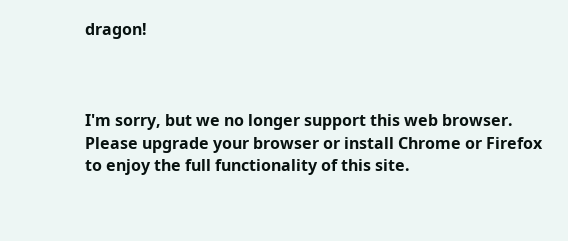dragon!



I'm sorry, but we no longer support this web browser. Please upgrade your browser or install Chrome or Firefox to enjoy the full functionality of this site.